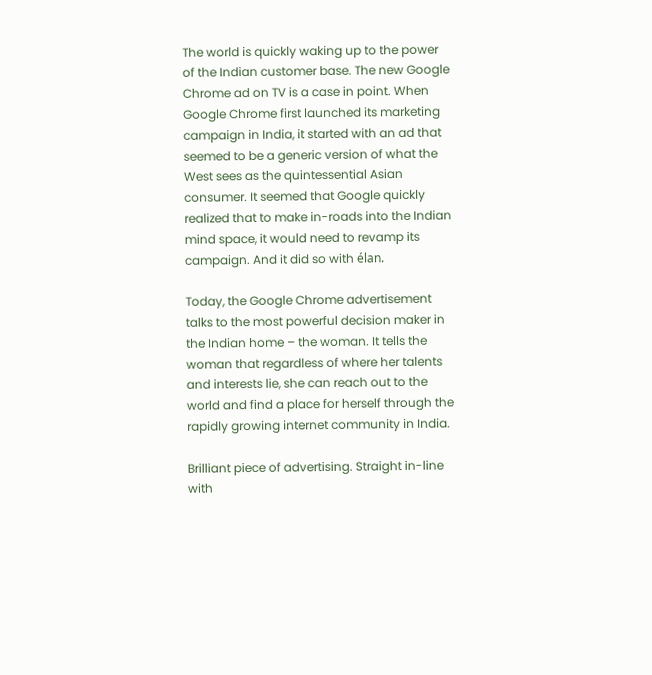The world is quickly waking up to the power of the Indian customer base. The new Google Chrome ad on TV is a case in point. When Google Chrome first launched its marketing campaign in India, it started with an ad that seemed to be a generic version of what the West sees as the quintessential Asian consumer. It seemed that Google quickly realized that to make in-roads into the Indian mind space, it would need to revamp its campaign. And it did so with élan.

Today, the Google Chrome advertisement talks to the most powerful decision maker in the Indian home – the woman. It tells the woman that regardless of where her talents and interests lie, she can reach out to the world and find a place for herself through the rapidly growing internet community in India.

Brilliant piece of advertising. Straight in-line with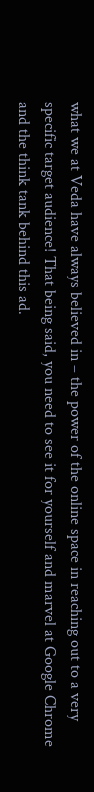what we at Veda have always believed in – the power of the online space in reaching out to a very specific target audience! That being said, you need to see it for yourself and marvel at Google Chrome and the think tank behind this ad.